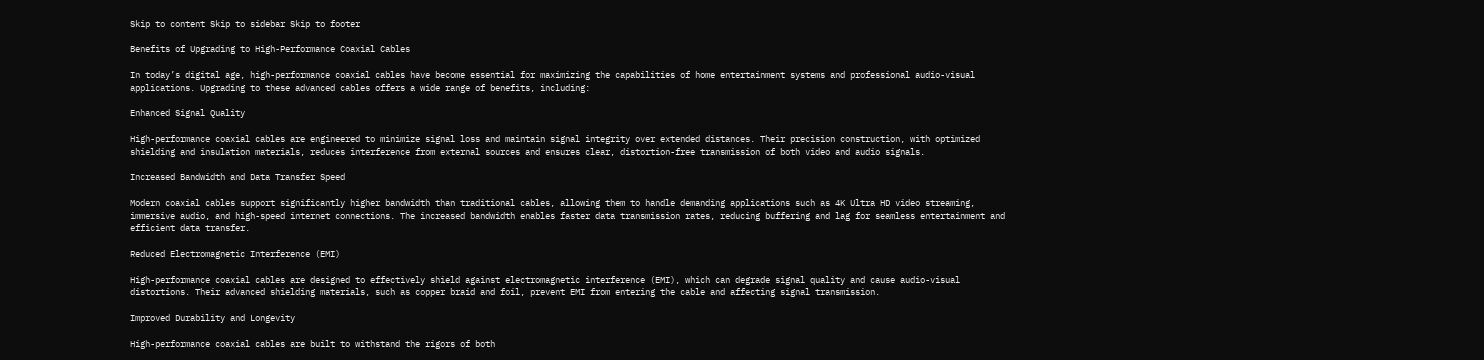Skip to content Skip to sidebar Skip to footer

Benefits of Upgrading to High-Performance Coaxial Cables

In today’s digital age, high-performance coaxial cables have become essential for maximizing the capabilities of home entertainment systems and professional audio-visual applications. Upgrading to these advanced cables offers a wide range of benefits, including:

Enhanced Signal Quality

High-performance coaxial cables are engineered to minimize signal loss and maintain signal integrity over extended distances. Their precision construction, with optimized shielding and insulation materials, reduces interference from external sources and ensures clear, distortion-free transmission of both video and audio signals.

Increased Bandwidth and Data Transfer Speed

Modern coaxial cables support significantly higher bandwidth than traditional cables, allowing them to handle demanding applications such as 4K Ultra HD video streaming, immersive audio, and high-speed internet connections. The increased bandwidth enables faster data transmission rates, reducing buffering and lag for seamless entertainment and efficient data transfer.

Reduced Electromagnetic Interference (EMI)

High-performance coaxial cables are designed to effectively shield against electromagnetic interference (EMI), which can degrade signal quality and cause audio-visual distortions. Their advanced shielding materials, such as copper braid and foil, prevent EMI from entering the cable and affecting signal transmission.

Improved Durability and Longevity

High-performance coaxial cables are built to withstand the rigors of both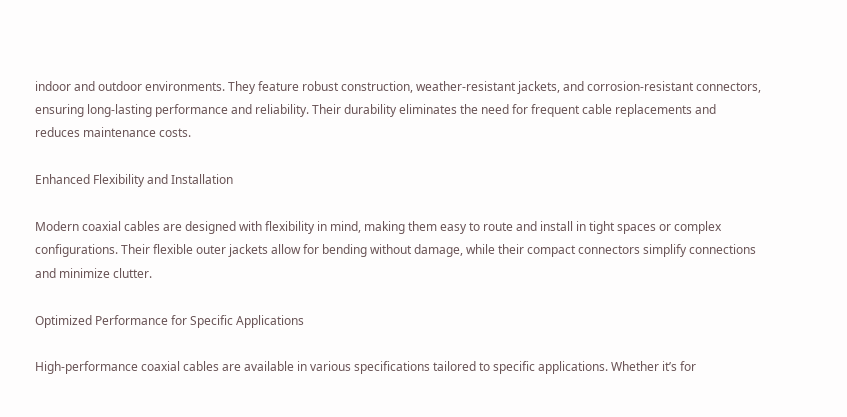indoor and outdoor environments. They feature robust construction, weather-resistant jackets, and corrosion-resistant connectors, ensuring long-lasting performance and reliability. Their durability eliminates the need for frequent cable replacements and reduces maintenance costs.

Enhanced Flexibility and Installation

Modern coaxial cables are designed with flexibility in mind, making them easy to route and install in tight spaces or complex configurations. Their flexible outer jackets allow for bending without damage, while their compact connectors simplify connections and minimize clutter.

Optimized Performance for Specific Applications

High-performance coaxial cables are available in various specifications tailored to specific applications. Whether it’s for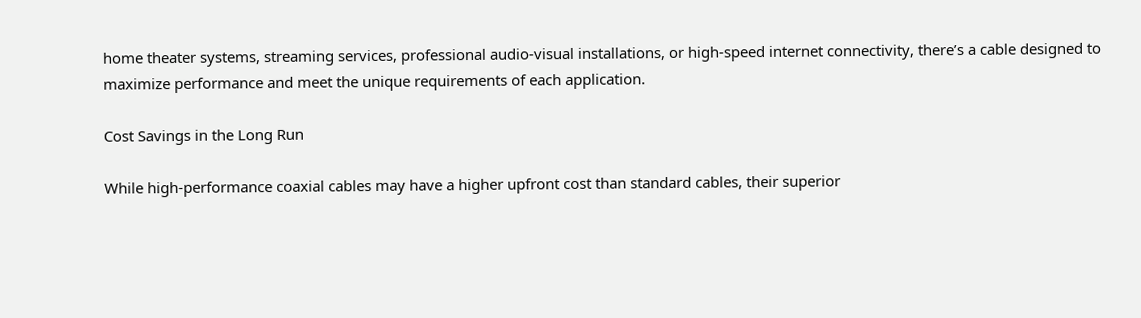home theater systems, streaming services, professional audio-visual installations, or high-speed internet connectivity, there’s a cable designed to maximize performance and meet the unique requirements of each application.

Cost Savings in the Long Run

While high-performance coaxial cables may have a higher upfront cost than standard cables, their superior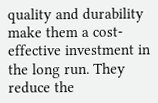quality and durability make them a cost-effective investment in the long run. They reduce the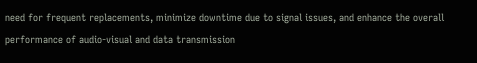need for frequent replacements, minimize downtime due to signal issues, and enhance the overall performance of audio-visual and data transmission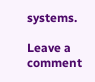systems.

Leave a comment